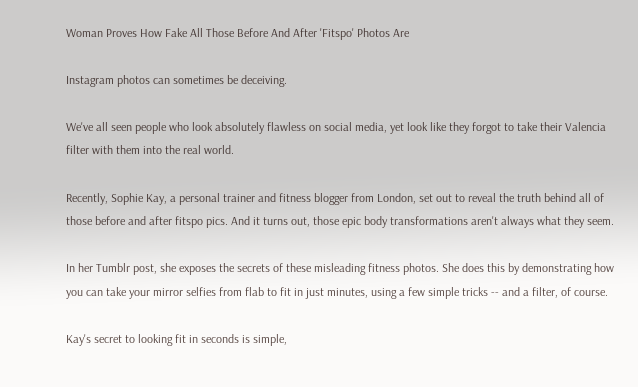Woman Proves How Fake All Those Before And After 'Fitspo' Photos Are

Instagram photos can sometimes be deceiving.

We've all seen people who look absolutely flawless on social media, yet look like they forgot to take their Valencia filter with them into the real world.

Recently, Sophie Kay, a personal trainer and fitness blogger from London, set out to reveal the truth behind all of those before and after fitspo pics. And it turns out, those epic body transformations aren't always what they seem.

In her Tumblr post, she exposes the secrets of these misleading fitness photos. She does this by demonstrating how you can take your mirror selfies from flab to fit in just minutes, using a few simple tricks -- and a filter, of course.

Kay's secret to looking fit in seconds is simple,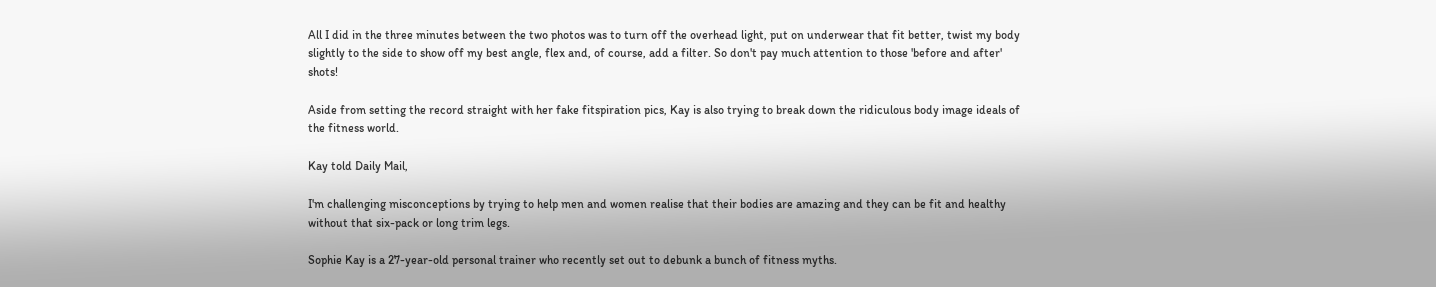All I did in the three minutes between the two photos was to turn off the overhead light, put on underwear that fit better, twist my body slightly to the side to show off my best angle, flex and, of course, add a filter. So don't pay much attention to those 'before and after' shots!

Aside from setting the record straight with her fake fitspiration pics, Kay is also trying to break down the ridiculous body image ideals of the fitness world.

Kay told Daily Mail,

I'm challenging misconceptions by trying to help men and women realise that their bodies are amazing and they can be fit and healthy without that six-pack or long trim legs.

Sophie Kay is a 27-year-old personal trainer who recently set out to debunk a bunch of fitness myths.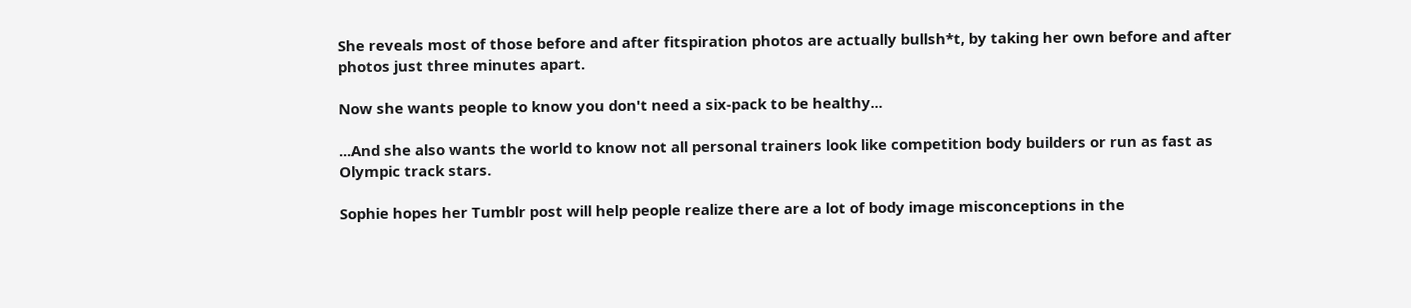She reveals most of those before and after fitspiration photos are actually bullsh*t, by taking her own before and after photos just three minutes apart.

Now she wants people to know you don't need a six-pack to be healthy...

...And she also wants the world to know not all personal trainers look like competition body builders or run as fast as Olympic track stars.

Sophie hopes her Tumblr post will help people realize there are a lot of body image misconceptions in the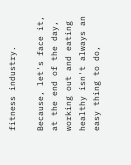fitness industry.

Because, let's face it, at the end of the day, working out and eating healthy isn't always an easy thing to do,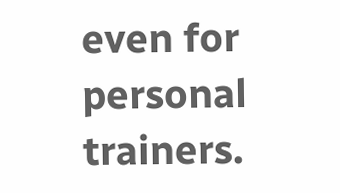even for personal trainers.